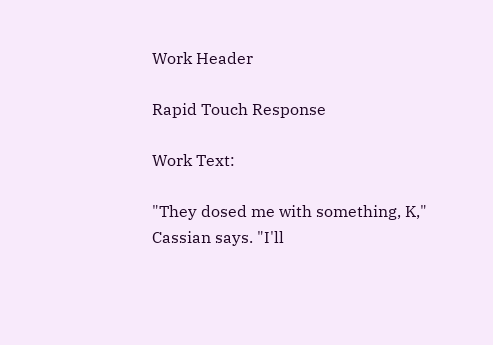Work Header

Rapid Touch Response

Work Text:

"They dosed me with something, K," Cassian says. "I'll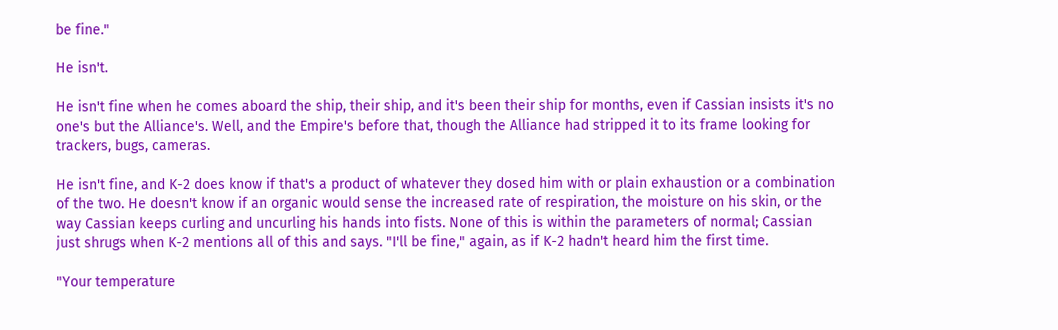be fine."

He isn't.

He isn't fine when he comes aboard the ship, their ship, and it's been their ship for months, even if Cassian insists it's no one's but the Alliance's. Well, and the Empire's before that, though the Alliance had stripped it to its frame looking for trackers, bugs, cameras.

He isn't fine, and K-2 does know if that's a product of whatever they dosed him with or plain exhaustion or a combination of the two. He doesn't know if an organic would sense the increased rate of respiration, the moisture on his skin, or the way Cassian keeps curling and uncurling his hands into fists. None of this is within the parameters of normal; Cassian just shrugs when K-2 mentions all of this and says. "I'll be fine," again, as if K-2 hadn't heard him the first time.

"Your temperature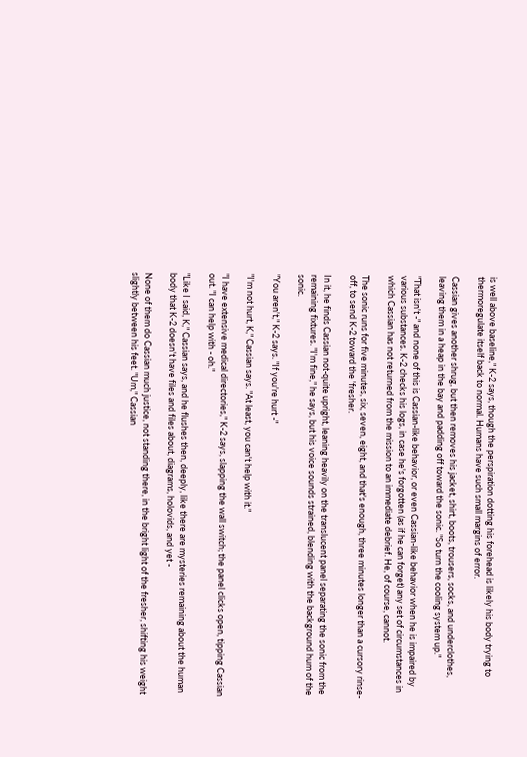is well above baseline," K-2 says, though the perspiration dotting his forehead is likely his body trying to thermoregulate itself back to normal. Humans have such small margins of error.

Cassian gives another shrug, but then removes his jacket, shirt, boots, trousers, socks, and underclothes, leaving them in a heap in the bay and padding off toward the sonic. "So turn the cooling system up."

"That isn't -" and none of this is Cassian-like behavior, or even Cassian-like behavior when he is impaired by various substances. K-2 checks his logs, in case he's forgotten (as if he can forget) any set of circumstances in which Cassian has not returned from the mission to an immediate debrief. He, of course, cannot.

The sonic runs for five minutes, six, seven, eight, and that's enough, three minutes longer than a cursory rinse-off, to send K-2 toward the 'fresher.

In it, he finds Cassian not-quite upright, leaning heavily on the translucent panel separating the sonic from the remaining fixtures. "I'm fine," he says, but his voice sounds strained, blending with the background hum of the sonic.

"You aren't," K-2 says. "If you're hurt -"

"I'm not hurt, K," Cassian says. "At least, you can't help with it."

"I have extensive medical directories," K-2 says, slapping the wall switch; the panel clicks open, tipping Cassian out. "I can help with - oh."

"Like I said, K," Cassian says, and he flushes then, deeply, like there are mysteries remaining about the human body that K-2 doesn't have files and files about, diagrams, holovids, and yet -

None of them do Cassian much justice, not standing there, in the bright light of the fresher, shifting his weight slightly between his feet. "Um," Cassian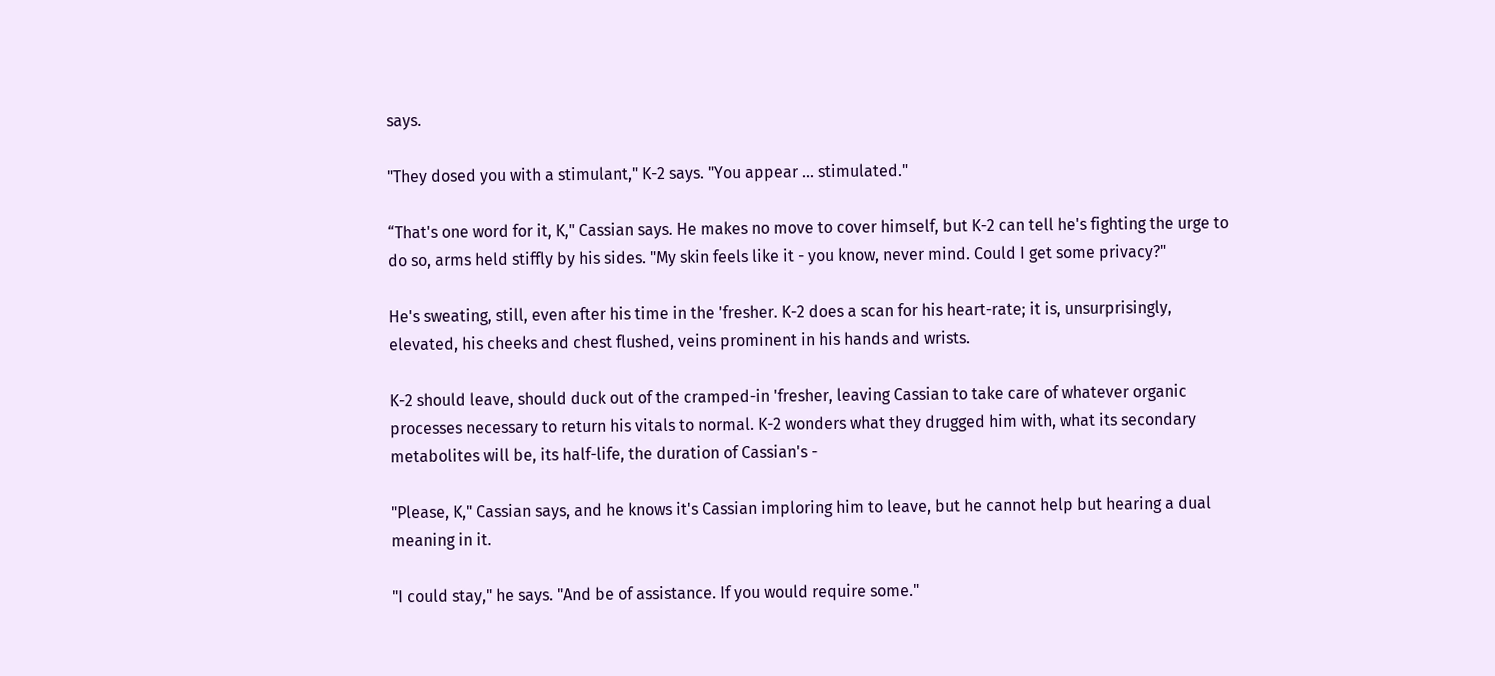says.

"They dosed you with a stimulant," K-2 says. "You appear ... stimulated."

“That's one word for it, K," Cassian says. He makes no move to cover himself, but K-2 can tell he's fighting the urge to do so, arms held stiffly by his sides. "My skin feels like it - you know, never mind. Could I get some privacy?"

He's sweating, still, even after his time in the 'fresher. K-2 does a scan for his heart-rate; it is, unsurprisingly, elevated, his cheeks and chest flushed, veins prominent in his hands and wrists.

K-2 should leave, should duck out of the cramped-in 'fresher, leaving Cassian to take care of whatever organic processes necessary to return his vitals to normal. K-2 wonders what they drugged him with, what its secondary metabolites will be, its half-life, the duration of Cassian's -

"Please, K," Cassian says, and he knows it's Cassian imploring him to leave, but he cannot help but hearing a dual meaning in it.

"I could stay," he says. "And be of assistance. If you would require some."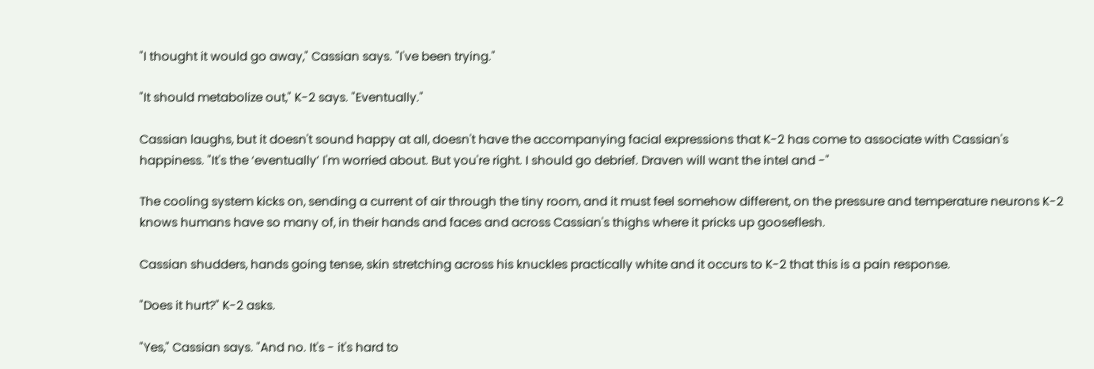"I thought it would go away," Cassian says. "I've been trying."

"It should metabolize out," K-2 says. "Eventually."

Cassian laughs, but it doesn't sound happy at all, doesn't have the accompanying facial expressions that K-2 has come to associate with Cassian's happiness. "It's the ‘eventually’ I'm worried about. But you're right. I should go debrief. Draven will want the intel and -"

The cooling system kicks on, sending a current of air through the tiny room, and it must feel somehow different, on the pressure and temperature neurons K-2 knows humans have so many of, in their hands and faces and across Cassian's thighs where it pricks up gooseflesh.

Cassian shudders, hands going tense, skin stretching across his knuckles practically white and it occurs to K-2 that this is a pain response.

"Does it hurt?" K-2 asks.

"Yes," Cassian says. "And no. It's - it's hard to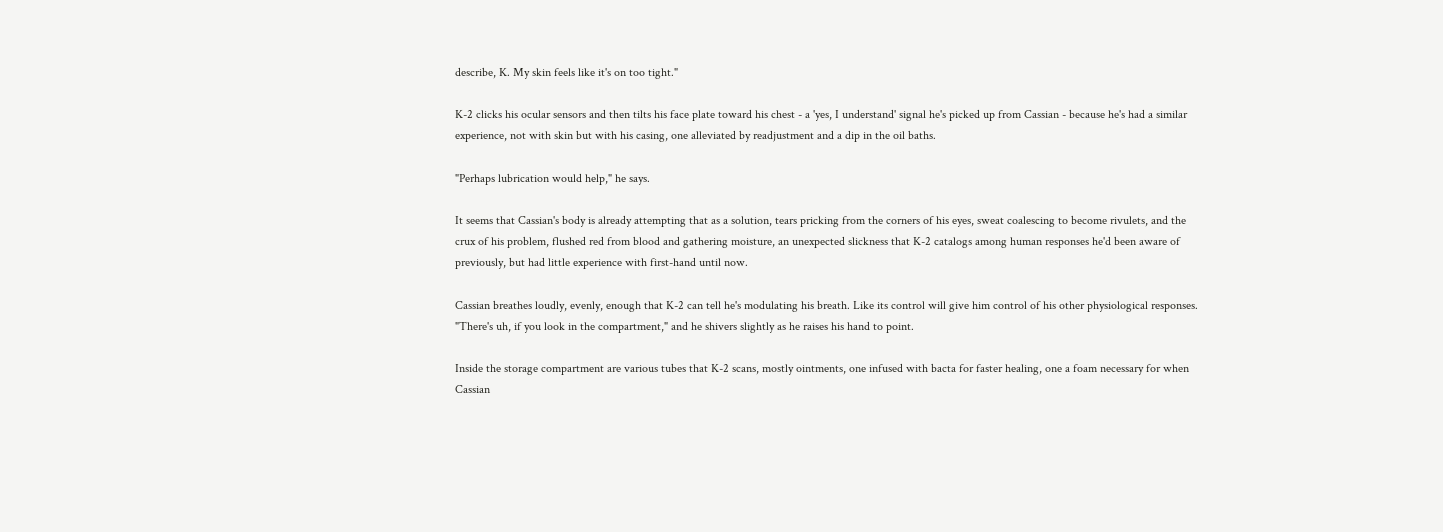describe, K. My skin feels like it's on too tight."

K-2 clicks his ocular sensors and then tilts his face plate toward his chest - a 'yes, I understand' signal he's picked up from Cassian - because he's had a similar experience, not with skin but with his casing, one alleviated by readjustment and a dip in the oil baths.

"Perhaps lubrication would help," he says.

It seems that Cassian's body is already attempting that as a solution, tears pricking from the corners of his eyes, sweat coalescing to become rivulets, and the crux of his problem, flushed red from blood and gathering moisture, an unexpected slickness that K-2 catalogs among human responses he'd been aware of previously, but had little experience with first-hand until now.

Cassian breathes loudly, evenly, enough that K-2 can tell he's modulating his breath. Like its control will give him control of his other physiological responses. "There's uh, if you look in the compartment," and he shivers slightly as he raises his hand to point.

Inside the storage compartment are various tubes that K-2 scans, mostly ointments, one infused with bacta for faster healing, one a foam necessary for when Cassian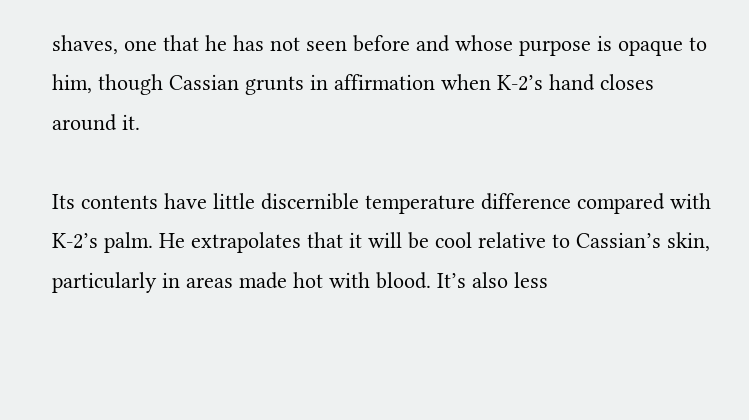shaves, one that he has not seen before and whose purpose is opaque to him, though Cassian grunts in affirmation when K-2’s hand closes around it.

Its contents have little discernible temperature difference compared with K-2’s palm. He extrapolates that it will be cool relative to Cassian’s skin, particularly in areas made hot with blood. It’s also less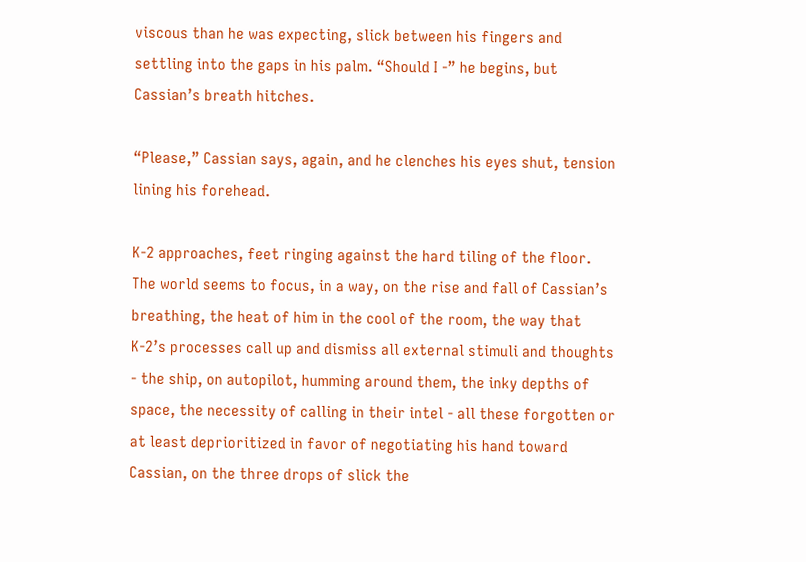viscous than he was expecting, slick between his fingers and settling into the gaps in his palm. “Should I -” he begins, but Cassian’s breath hitches.

“Please,” Cassian says, again, and he clenches his eyes shut, tension lining his forehead.

K-2 approaches, feet ringing against the hard tiling of the floor. The world seems to focus, in a way, on the rise and fall of Cassian’s breathing, the heat of him in the cool of the room, the way that K-2’s processes call up and dismiss all external stimuli and thoughts - the ship, on autopilot, humming around them, the inky depths of space, the necessity of calling in their intel - all these forgotten or at least deprioritized in favor of negotiating his hand toward Cassian, on the three drops of slick the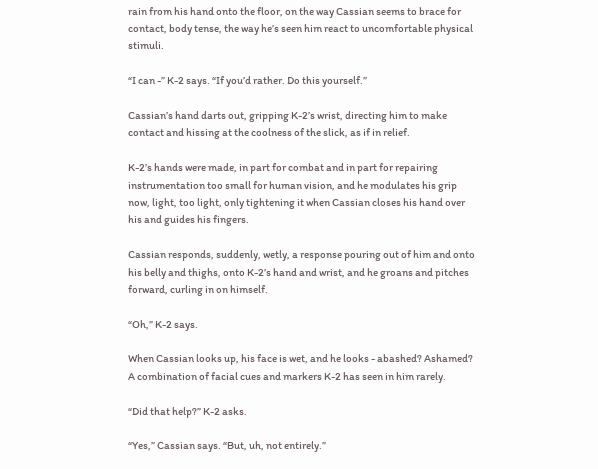rain from his hand onto the floor, on the way Cassian seems to brace for contact, body tense, the way he’s seen him react to uncomfortable physical stimuli.

“I can -” K-2 says. “If you’d rather. Do this yourself.”

Cassian’s hand darts out, gripping K-2’s wrist, directing him to make contact and hissing at the coolness of the slick, as if in relief.

K-2’s hands were made, in part for combat and in part for repairing instrumentation too small for human vision, and he modulates his grip now, light, too light, only tightening it when Cassian closes his hand over his and guides his fingers.

Cassian responds, suddenly, wetly, a response pouring out of him and onto his belly and thighs, onto K-2’s hand and wrist, and he groans and pitches forward, curling in on himself.

“Oh,” K-2 says.

When Cassian looks up, his face is wet, and he looks - abashed? Ashamed? A combination of facial cues and markers K-2 has seen in him rarely.

“Did that help?” K-2 asks.

“Yes,” Cassian says. “But, uh, not entirely.”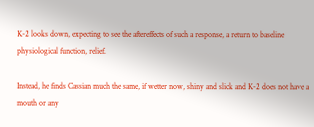K-2 looks down, expecting to see the aftereffects of such a response, a return to baseline physiological function, relief.

Instead, he finds Cassian much the same, if wetter now, shiny and slick and K-2 does not have a mouth or any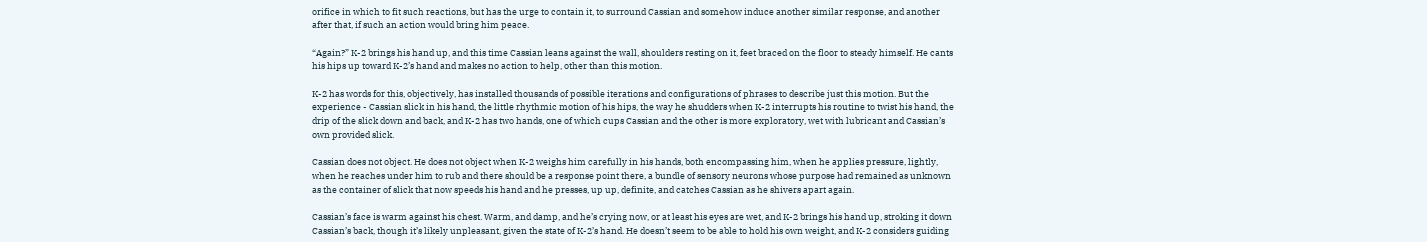orifice in which to fit such reactions, but has the urge to contain it, to surround Cassian and somehow induce another similar response, and another after that, if such an action would bring him peace.

“Again?” K-2 brings his hand up, and this time Cassian leans against the wall, shoulders resting on it, feet braced on the floor to steady himself. He cants his hips up toward K-2’s hand and makes no action to help, other than this motion.

K-2 has words for this, objectively, has installed thousands of possible iterations and configurations of phrases to describe just this motion. But the experience - Cassian slick in his hand, the little rhythmic motion of his hips, the way he shudders when K-2 interrupts his routine to twist his hand, the drip of the slick down and back, and K-2 has two hands, one of which cups Cassian and the other is more exploratory, wet with lubricant and Cassian’s own provided slick.

Cassian does not object. He does not object when K-2 weighs him carefully in his hands, both encompassing him, when he applies pressure, lightly, when he reaches under him to rub and there should be a response point there, a bundle of sensory neurons whose purpose had remained as unknown as the container of slick that now speeds his hand and he presses, up up, definite, and catches Cassian as he shivers apart again.

Cassian’s face is warm against his chest. Warm, and damp, and he’s crying now, or at least his eyes are wet, and K-2 brings his hand up, stroking it down Cassian’s back, though it’s likely unpleasant, given the state of K-2’s hand. He doesn’t seem to be able to hold his own weight, and K-2 considers guiding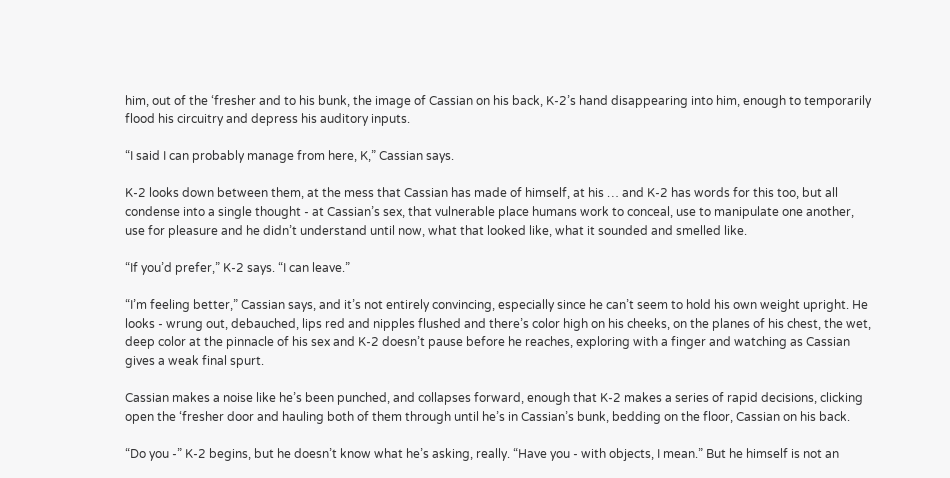him, out of the ‘fresher and to his bunk, the image of Cassian on his back, K-2’s hand disappearing into him, enough to temporarily flood his circuitry and depress his auditory inputs.

“I said I can probably manage from here, K,” Cassian says.

K-2 looks down between them, at the mess that Cassian has made of himself, at his … and K-2 has words for this too, but all condense into a single thought - at Cassian’s sex, that vulnerable place humans work to conceal, use to manipulate one another, use for pleasure and he didn’t understand until now, what that looked like, what it sounded and smelled like.

“If you’d prefer,” K-2 says. “I can leave.”

“I’m feeling better,” Cassian says, and it’s not entirely convincing, especially since he can’t seem to hold his own weight upright. He looks - wrung out, debauched, lips red and nipples flushed and there’s color high on his cheeks, on the planes of his chest, the wet, deep color at the pinnacle of his sex and K-2 doesn’t pause before he reaches, exploring with a finger and watching as Cassian gives a weak final spurt.

Cassian makes a noise like he’s been punched, and collapses forward, enough that K-2 makes a series of rapid decisions, clicking open the ‘fresher door and hauling both of them through until he’s in Cassian’s bunk, bedding on the floor, Cassian on his back.

“Do you -” K-2 begins, but he doesn’t know what he’s asking, really. “Have you - with objects, I mean.” But he himself is not an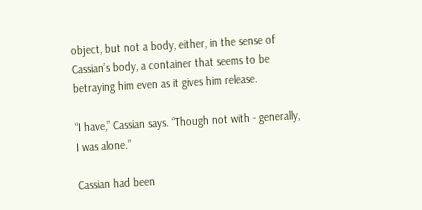object, but not a body, either, in the sense of Cassian’s body, a container that seems to be betraying him even as it gives him release.

“I have,” Cassian says. “Though not with - generally, I was alone.”

Cassian had been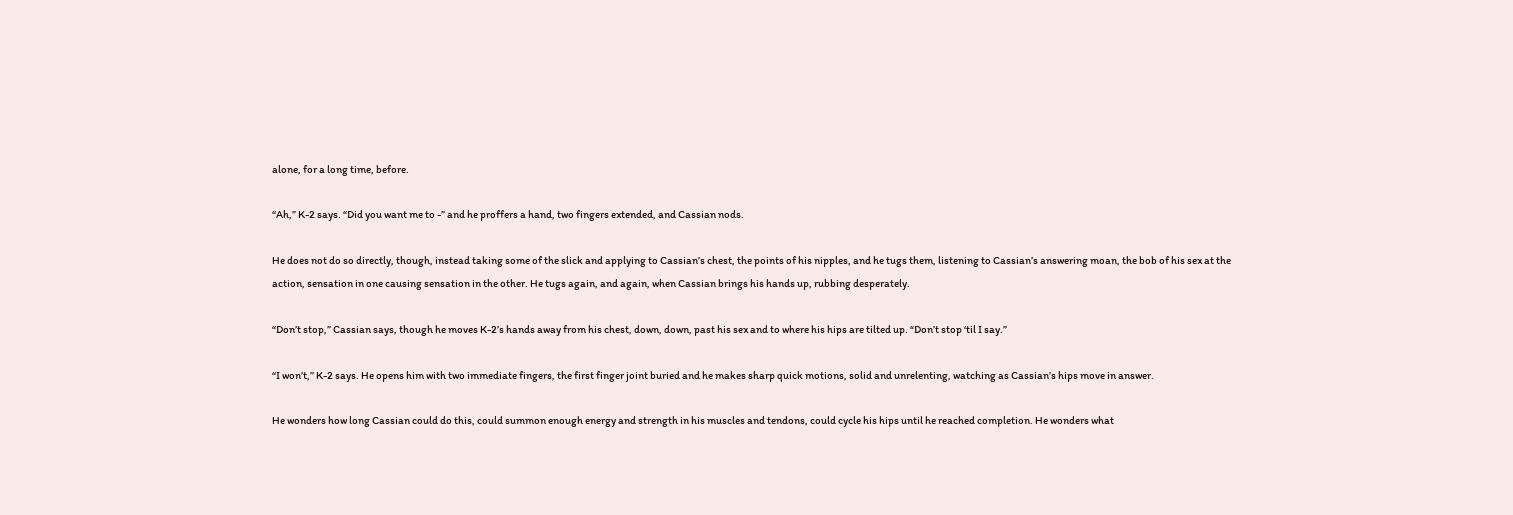alone, for a long time, before.

“Ah,” K-2 says. “Did you want me to -” and he proffers a hand, two fingers extended, and Cassian nods.

He does not do so directly, though, instead taking some of the slick and applying to Cassian’s chest, the points of his nipples, and he tugs them, listening to Cassian’s answering moan, the bob of his sex at the action, sensation in one causing sensation in the other. He tugs again, and again, when Cassian brings his hands up, rubbing desperately.

“Don’t stop,” Cassian says, though he moves K-2’s hands away from his chest, down, down, past his sex and to where his hips are tilted up. “Don’t stop ‘til I say.”

“I won’t,” K-2 says. He opens him with two immediate fingers, the first finger joint buried and he makes sharp quick motions, solid and unrelenting, watching as Cassian’s hips move in answer.

He wonders how long Cassian could do this, could summon enough energy and strength in his muscles and tendons, could cycle his hips until he reached completion. He wonders what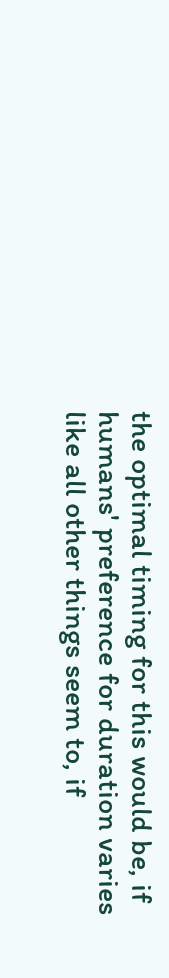the optimal timing for this would be, if humans' preference for duration varies like all other things seem to, if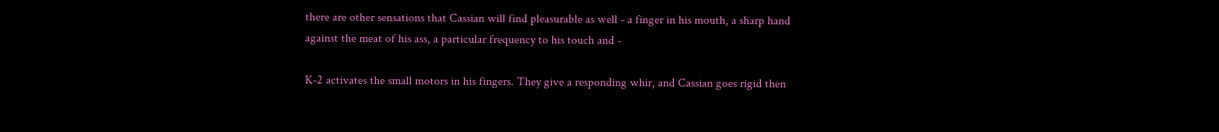there are other sensations that Cassian will find pleasurable as well - a finger in his mouth, a sharp hand against the meat of his ass, a particular frequency to his touch and -

K-2 activates the small motors in his fingers. They give a responding whir, and Cassian goes rigid then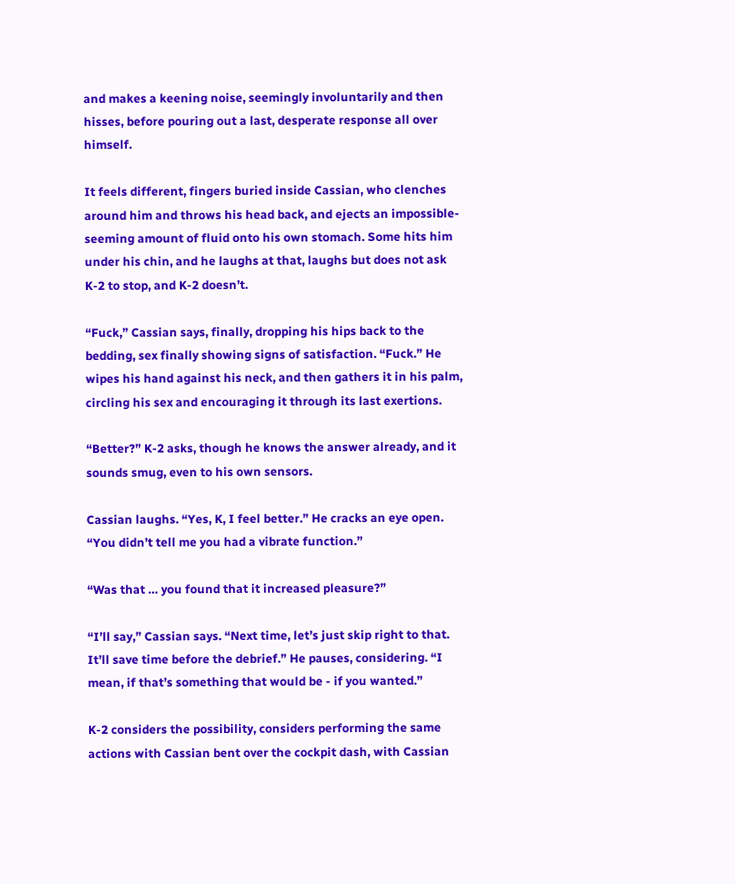and makes a keening noise, seemingly involuntarily and then hisses, before pouring out a last, desperate response all over himself.

It feels different, fingers buried inside Cassian, who clenches around him and throws his head back, and ejects an impossible-seeming amount of fluid onto his own stomach. Some hits him under his chin, and he laughs at that, laughs but does not ask K-2 to stop, and K-2 doesn’t.

“Fuck,” Cassian says, finally, dropping his hips back to the bedding, sex finally showing signs of satisfaction. “Fuck.” He wipes his hand against his neck, and then gathers it in his palm, circling his sex and encouraging it through its last exertions.

“Better?” K-2 asks, though he knows the answer already, and it sounds smug, even to his own sensors.

Cassian laughs. “Yes, K, I feel better.” He cracks an eye open. “You didn’t tell me you had a vibrate function.”

“Was that … you found that it increased pleasure?”

“I’ll say,” Cassian says. “Next time, let’s just skip right to that. It’ll save time before the debrief.” He pauses, considering. “I mean, if that’s something that would be - if you wanted.”

K-2 considers the possibility, considers performing the same actions with Cassian bent over the cockpit dash, with Cassian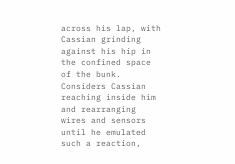across his lap, with Cassian grinding against his hip in the confined space of the bunk. Considers Cassian reaching inside him and rearranging wires and sensors until he emulated such a reaction,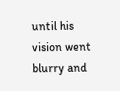until his vision went blurry and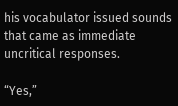his vocabulator issued sounds that came as immediate uncritical responses.

“Yes,”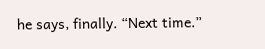he says, finally. “Next time.”